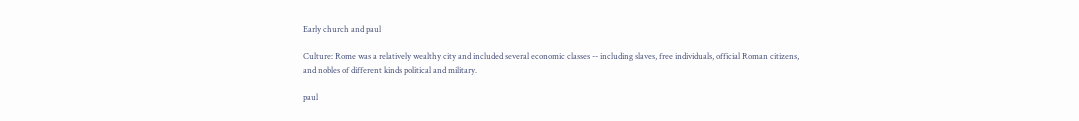Early church and paul

Culture: Rome was a relatively wealthy city and included several economic classes -- including slaves, free individuals, official Roman citizens, and nobles of different kinds political and military.

paul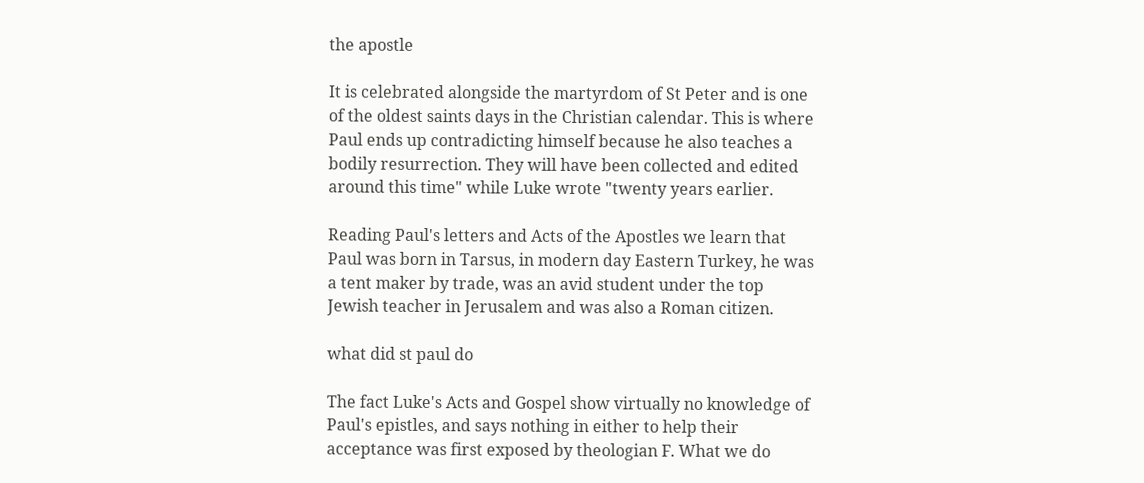the apostle

It is celebrated alongside the martyrdom of St Peter and is one of the oldest saints days in the Christian calendar. This is where Paul ends up contradicting himself because he also teaches a bodily resurrection. They will have been collected and edited around this time" while Luke wrote "twenty years earlier.

Reading Paul's letters and Acts of the Apostles we learn that Paul was born in Tarsus, in modern day Eastern Turkey, he was a tent maker by trade, was an avid student under the top Jewish teacher in Jerusalem and was also a Roman citizen.

what did st paul do

The fact Luke's Acts and Gospel show virtually no knowledge of Paul's epistles, and says nothing in either to help their acceptance was first exposed by theologian F. What we do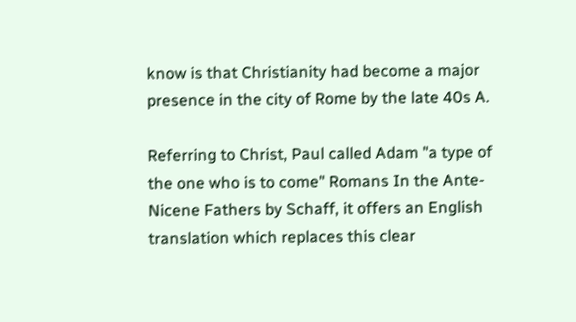know is that Christianity had become a major presence in the city of Rome by the late 40s A.

Referring to Christ, Paul called Adam "a type of the one who is to come" Romans In the Ante-Nicene Fathers by Schaff, it offers an English translation which replaces this clear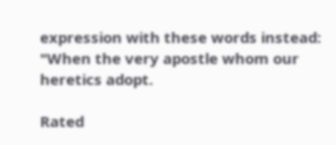expression with these words instead: "When the very apostle whom our heretics adopt.

Rated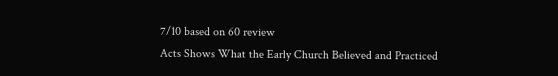7/10 based on 60 review
Acts Shows What the Early Church Believed and Practiced